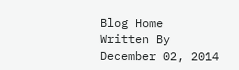Blog Home
Written By
December 02, 2014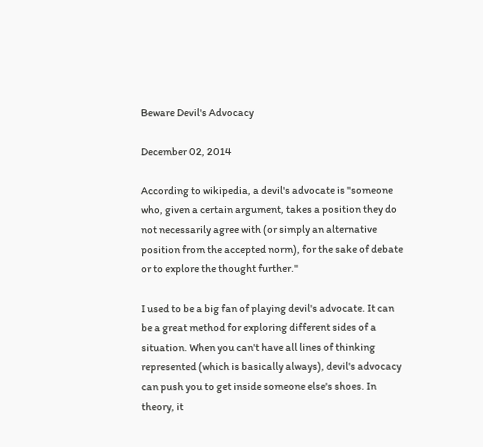Beware Devil's Advocacy

December 02, 2014

According to wikipedia, a devil's advocate is "someone who, given a certain argument, takes a position they do not necessarily agree with (or simply an alternative position from the accepted norm), for the sake of debate or to explore the thought further."

I used to be a big fan of playing devil's advocate. It can be a great method for exploring different sides of a situation. When you can't have all lines of thinking represented (which is basically always), devil's advocacy can push you to get inside someone else's shoes. In theory, it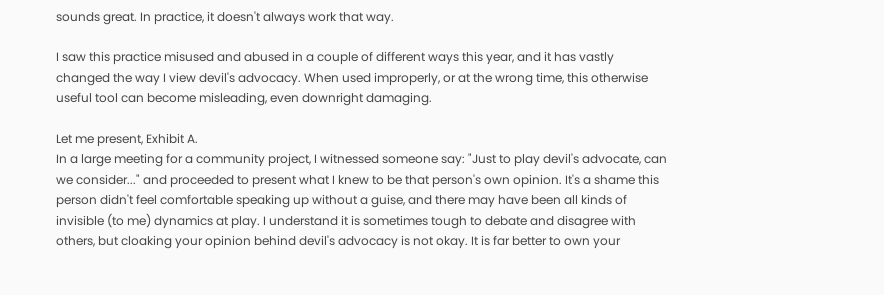sounds great. In practice, it doesn't always work that way.

I saw this practice misused and abused in a couple of different ways this year, and it has vastly changed the way I view devil's advocacy. When used improperly, or at the wrong time, this otherwise useful tool can become misleading, even downright damaging.

Let me present, Exhibit A.
In a large meeting for a community project, I witnessed someone say: "Just to play devil's advocate, can we consider..." and proceeded to present what I knew to be that person's own opinion. It's a shame this person didn't feel comfortable speaking up without a guise, and there may have been all kinds of invisible (to me) dynamics at play. I understand it is sometimes tough to debate and disagree with others, but cloaking your opinion behind devil's advocacy is not okay. It is far better to own your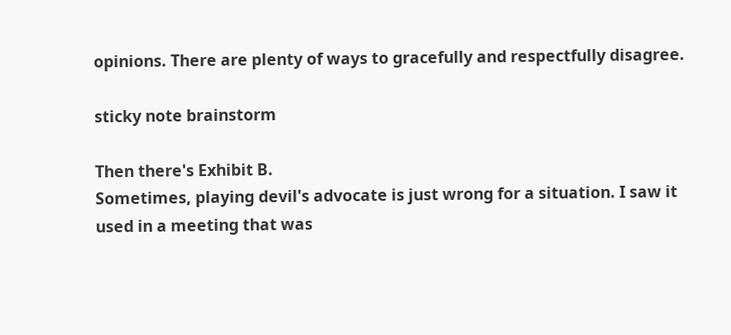opinions. There are plenty of ways to gracefully and respectfully disagree.

sticky note brainstorm

Then there's Exhibit B.
Sometimes, playing devil's advocate is just wrong for a situation. I saw it used in a meeting that was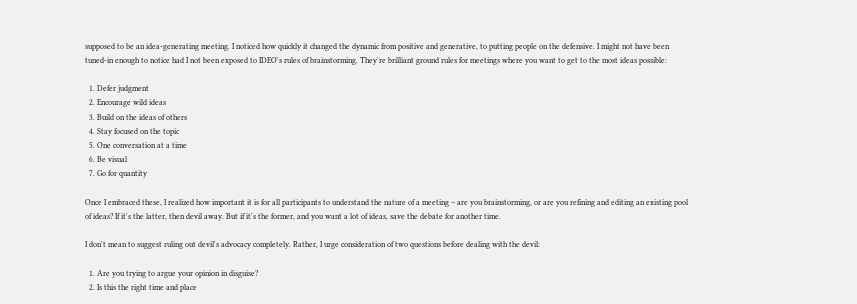supposed to be an idea-generating meeting. I noticed how quickly it changed the dynamic from positive and generative, to putting people on the defensive. I might not have been tuned-in enough to notice had I not been exposed to IDEO's rules of brainstorming. They're brilliant ground rules for meetings where you want to get to the most ideas possible:

  1. Defer judgment
  2. Encourage wild ideas
  3. Build on the ideas of others
  4. Stay focused on the topic
  5. One conversation at a time
  6. Be visual
  7. Go for quantity

Once I embraced these, I realized how important it is for all participants to understand the nature of a meeting – are you brainstorming, or are you refining and editing an existing pool of ideas? If it's the latter, then devil away. But if it's the former, and you want a lot of ideas, save the debate for another time.

I don't mean to suggest ruling out devil's advocacy completely. Rather, I urge consideration of two questions before dealing with the devil:

  1. Are you trying to argue your opinion in disguise?
  2. Is this the right time and place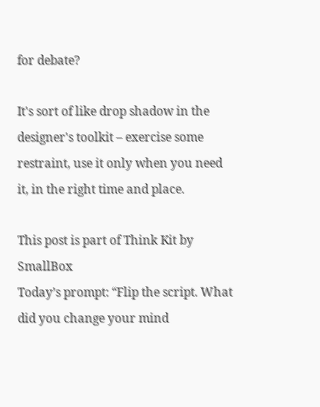for debate?

It's sort of like drop shadow in the designer's toolkit – exercise some restraint, use it only when you need it, in the right time and place.

This post is part of Think Kit by SmallBox
Today’s prompt: “Flip the script. What did you change your mind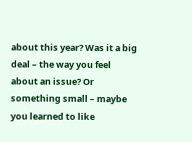about this year? Was it a big deal – the way you feel about an issue? Or something small – maybe you learned to like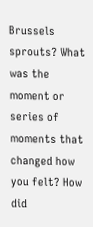Brussels sprouts? What was the moment or series of moments that changed how you felt? How did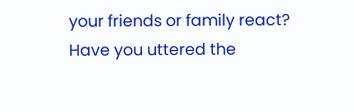your friends or family react? Have you uttered the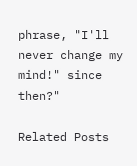phrase, "I'll never change my mind!" since then?"

Related Posts